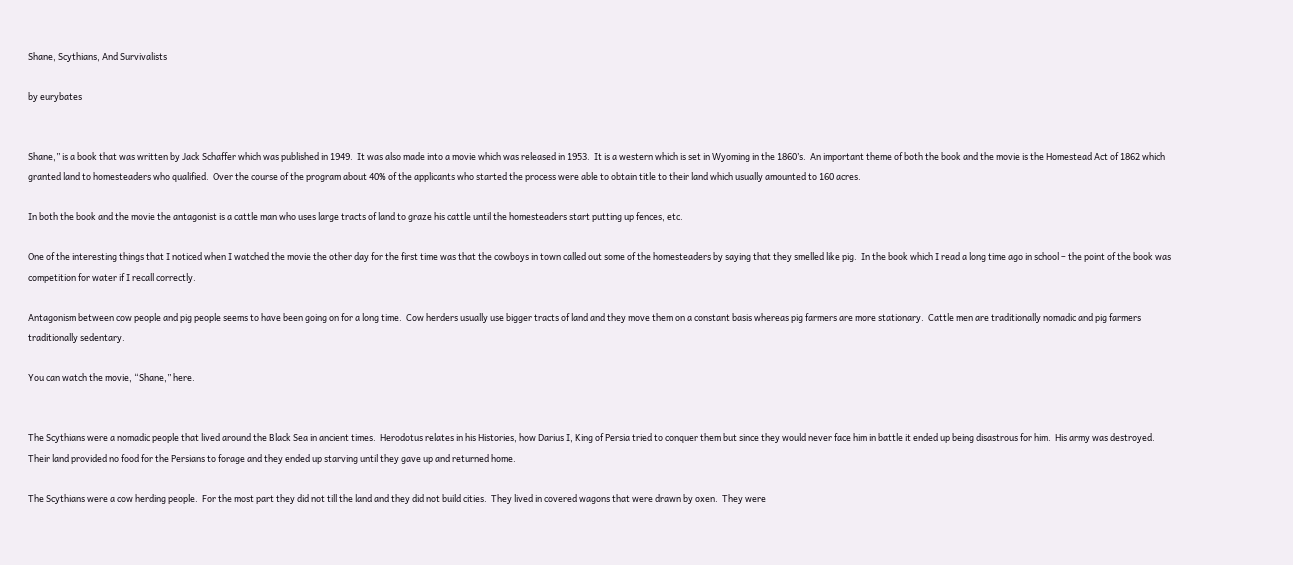Shane, Scythians, And Survivalists

by eurybates


Shane,” is a book that was written by Jack Schaffer which was published in 1949.  It was also made into a movie which was released in 1953.  It is a western which is set in Wyoming in the 1860’s.  An important theme of both the book and the movie is the Homestead Act of 1862 which granted land to homesteaders who qualified.  Over the course of the program about 40% of the applicants who started the process were able to obtain title to their land which usually amounted to 160 acres.

In both the book and the movie the antagonist is a cattle man who uses large tracts of land to graze his cattle until the homesteaders start putting up fences, etc.

One of the interesting things that I noticed when I watched the movie the other day for the first time was that the cowboys in town called out some of the homesteaders by saying that they smelled like pig.  In the book which I read a long time ago in school – the point of the book was competition for water if I recall correctly.

Antagonism between cow people and pig people seems to have been going on for a long time.  Cow herders usually use bigger tracts of land and they move them on a constant basis whereas pig farmers are more stationary.  Cattle men are traditionally nomadic and pig farmers traditionally sedentary.

You can watch the movie, “Shane,” here.


The Scythians were a nomadic people that lived around the Black Sea in ancient times.  Herodotus relates in his Histories, how Darius I, King of Persia tried to conquer them but since they would never face him in battle it ended up being disastrous for him.  His army was destroyed.  Their land provided no food for the Persians to forage and they ended up starving until they gave up and returned home.

The Scythians were a cow herding people.  For the most part they did not till the land and they did not build cities.  They lived in covered wagons that were drawn by oxen.  They were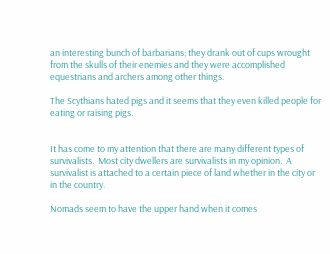an interesting bunch of barbarians; they drank out of cups wrought from the skulls of their enemies and they were accomplished equestrians and archers among other things.

The Scythians hated pigs and it seems that they even killed people for eating or raising pigs.


It has come to my attention that there are many different types of survivalists.  Most city dwellers are survivalists in my opinion.  A survivalist is attached to a certain piece of land whether in the city or in the country.

Nomads seem to have the upper hand when it comes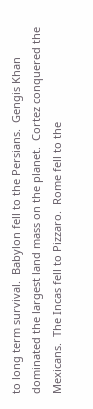to long term survival.  Babylon fell to the Persians.  Gengis Khan dominated the largest land mass on the planet.  Cortez conquered the Mexicans.  The Incas fell to Pizzaro.  Rome fell to the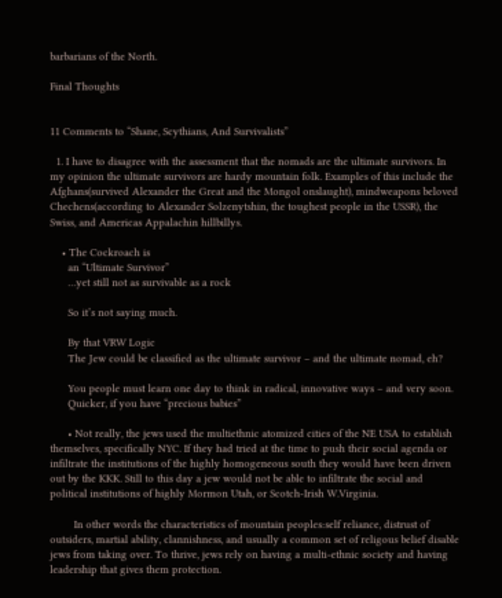barbarians of the North.

Final Thoughts


11 Comments to “Shane, Scythians, And Survivalists”

  1. I have to disagree with the assessment that the nomads are the ultimate survivors. In my opinion the ultimate survivors are hardy mountain folk. Examples of this include the Afghans(survived Alexander the Great and the Mongol onslaught), mindweapons beloved Chechens(according to Alexander Solzenytshin, the toughest people in the USSR), the Swiss, and Americas Appalachin hillbillys.

    • The Cockroach is
      an “Ultimate Survivor”
      …yet still not as survivable as a rock

      So it’s not saying much.

      By that VRW Logic
      The Jew could be classified as the ultimate survivor – and the ultimate nomad, eh?

      You people must learn one day to think in radical, innovative ways – and very soon.
      Quicker, if you have “precious babies”

      • Not really, the jews used the multiethnic atomized cities of the NE USA to establish themselves, specifically NYC. If they had tried at the time to push their social agenda or infiltrate the institutions of the highly homogeneous south they would have been driven out by the KKK. Still to this day a jew would not be able to infiltrate the social and political institutions of highly Mormon Utah, or Scotch-Irish W.Virginia.

        In other words the characteristics of mountain peoples:self reliance, distrust of outsiders, martial ability, clannishness, and usually a common set of religous belief disable jews from taking over. To thrive, jews rely on having a multi-ethnic society and having leadership that gives them protection.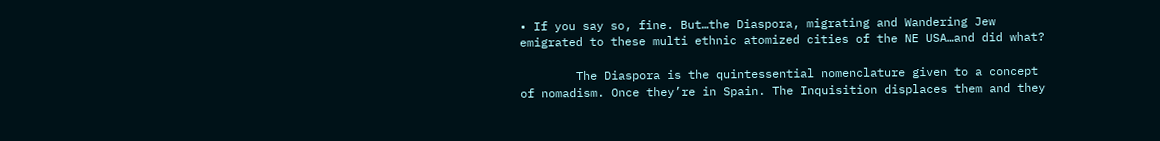• If you say so, fine. But…the Diaspora, migrating and Wandering Jew emigrated to these multi ethnic atomized cities of the NE USA…and did what?

        The Diaspora is the quintessential nomenclature given to a concept of nomadism. Once they’re in Spain. The Inquisition displaces them and they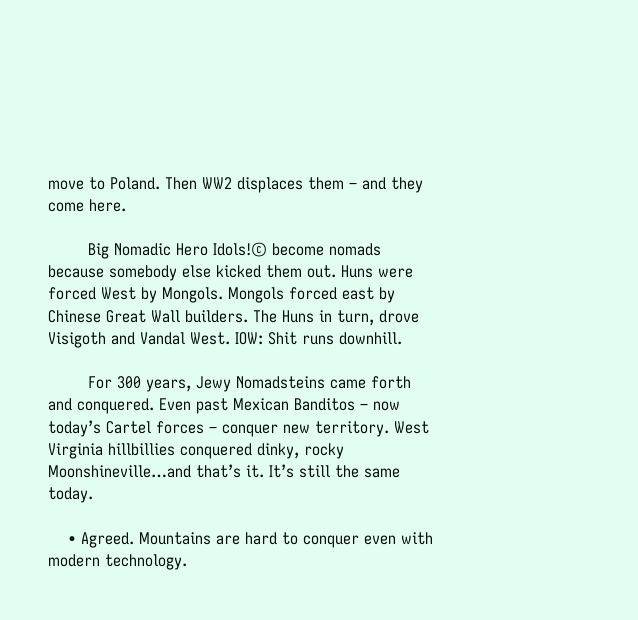move to Poland. Then WW2 displaces them – and they come here.

        Big Nomadic Hero Idols!© become nomads because somebody else kicked them out. Huns were forced West by Mongols. Mongols forced east by Chinese Great Wall builders. The Huns in turn, drove Visigoth and Vandal West. IOW: Shit runs downhill.

        For 300 years, Jewy Nomadsteins came forth and conquered. Even past Mexican Banditos – now today’s Cartel forces – conquer new territory. West Virginia hillbillies conquered dinky, rocky Moonshineville…and that’s it. It’s still the same today.

    • Agreed. Mountains are hard to conquer even with modern technology.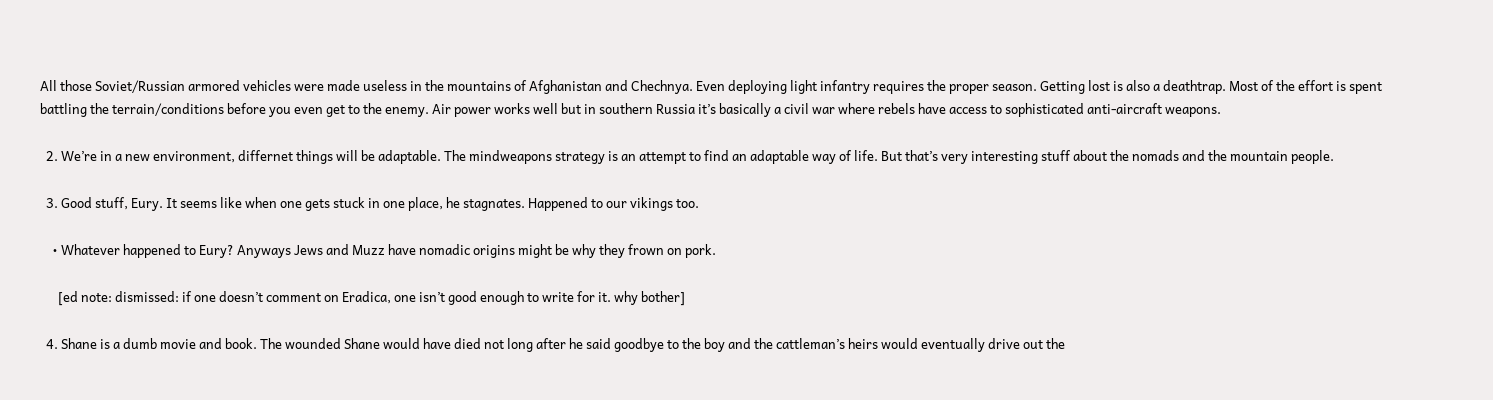All those Soviet/Russian armored vehicles were made useless in the mountains of Afghanistan and Chechnya. Even deploying light infantry requires the proper season. Getting lost is also a deathtrap. Most of the effort is spent battling the terrain/conditions before you even get to the enemy. Air power works well but in southern Russia it’s basically a civil war where rebels have access to sophisticated anti-aircraft weapons.

  2. We’re in a new environment, differnet things will be adaptable. The mindweapons strategy is an attempt to find an adaptable way of life. But that’s very interesting stuff about the nomads and the mountain people.

  3. Good stuff, Eury. It seems like when one gets stuck in one place, he stagnates. Happened to our vikings too.

    • Whatever happened to Eury? Anyways Jews and Muzz have nomadic origins might be why they frown on pork.

      [ed note: dismissed: if one doesn’t comment on Eradica, one isn’t good enough to write for it. why bother]

  4. Shane is a dumb movie and book. The wounded Shane would have died not long after he said goodbye to the boy and the cattleman’s heirs would eventually drive out the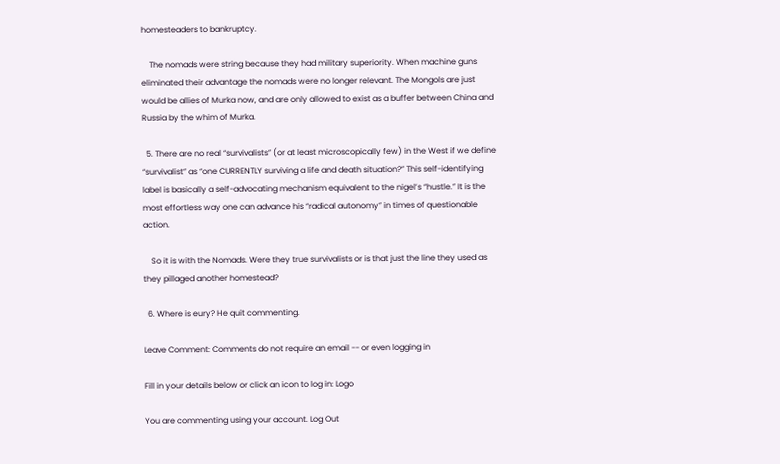homesteaders to bankruptcy.

    The nomads were string because they had military superiority. When machine guns eliminated their advantage the nomads were no longer relevant. The Mongols are just would be allies of Murka now, and are only allowed to exist as a buffer between China and Russia by the whim of Murka.

  5. There are no real “survivalists” (or at least microscopically few) in the West if we define “survivalist” as “one CURRENTLY surviving a life and death situation?” This self-identifying label is basically a self-advocating mechanism equivalent to the nigel’s “hustle.” It is the most effortless way one can advance his “radical autonomy” in times of questionable action.

    So it is with the Nomads. Were they true survivalists or is that just the line they used as they pillaged another homestead?

  6. Where is eury? He quit commenting.

Leave Comment: Comments do not require an email -- or even logging in

Fill in your details below or click an icon to log in: Logo

You are commenting using your account. Log Out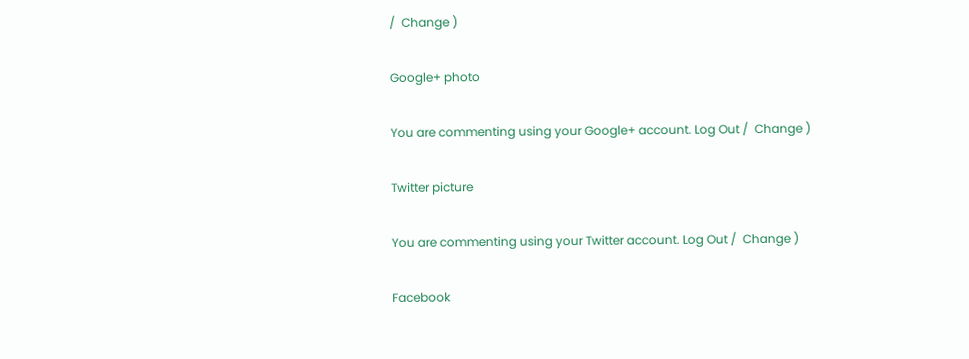/  Change )

Google+ photo

You are commenting using your Google+ account. Log Out /  Change )

Twitter picture

You are commenting using your Twitter account. Log Out /  Change )

Facebook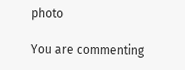photo

You are commenting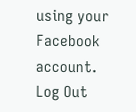using your Facebook account. Log Out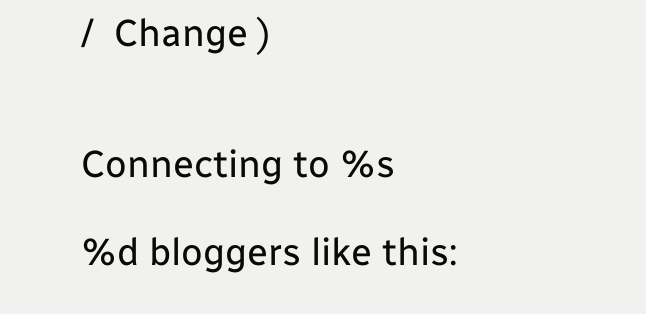/  Change )


Connecting to %s

%d bloggers like this: